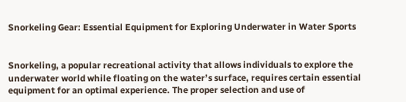Snorkeling Gear: Essential Equipment for Exploring Underwater in Water Sports


Snorkeling, a popular recreational activity that allows individuals to explore the underwater world while floating on the water’s surface, requires certain essential equipment for an optimal experience. The proper selection and use of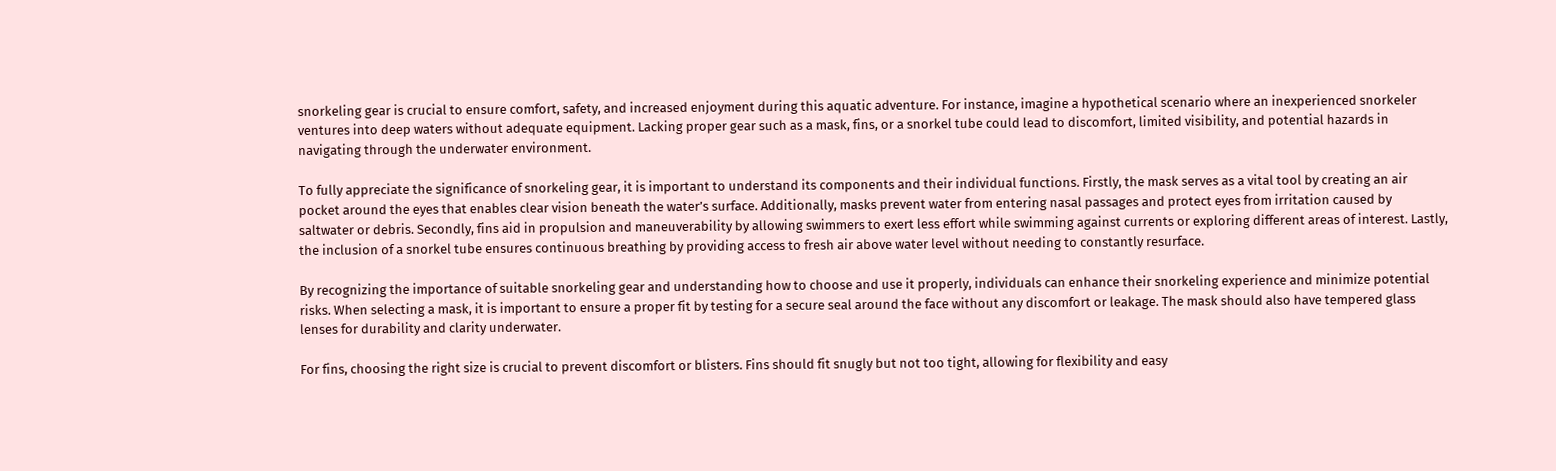snorkeling gear is crucial to ensure comfort, safety, and increased enjoyment during this aquatic adventure. For instance, imagine a hypothetical scenario where an inexperienced snorkeler ventures into deep waters without adequate equipment. Lacking proper gear such as a mask, fins, or a snorkel tube could lead to discomfort, limited visibility, and potential hazards in navigating through the underwater environment.

To fully appreciate the significance of snorkeling gear, it is important to understand its components and their individual functions. Firstly, the mask serves as a vital tool by creating an air pocket around the eyes that enables clear vision beneath the water’s surface. Additionally, masks prevent water from entering nasal passages and protect eyes from irritation caused by saltwater or debris. Secondly, fins aid in propulsion and maneuverability by allowing swimmers to exert less effort while swimming against currents or exploring different areas of interest. Lastly, the inclusion of a snorkel tube ensures continuous breathing by providing access to fresh air above water level without needing to constantly resurface.

By recognizing the importance of suitable snorkeling gear and understanding how to choose and use it properly, individuals can enhance their snorkeling experience and minimize potential risks. When selecting a mask, it is important to ensure a proper fit by testing for a secure seal around the face without any discomfort or leakage. The mask should also have tempered glass lenses for durability and clarity underwater.

For fins, choosing the right size is crucial to prevent discomfort or blisters. Fins should fit snugly but not too tight, allowing for flexibility and easy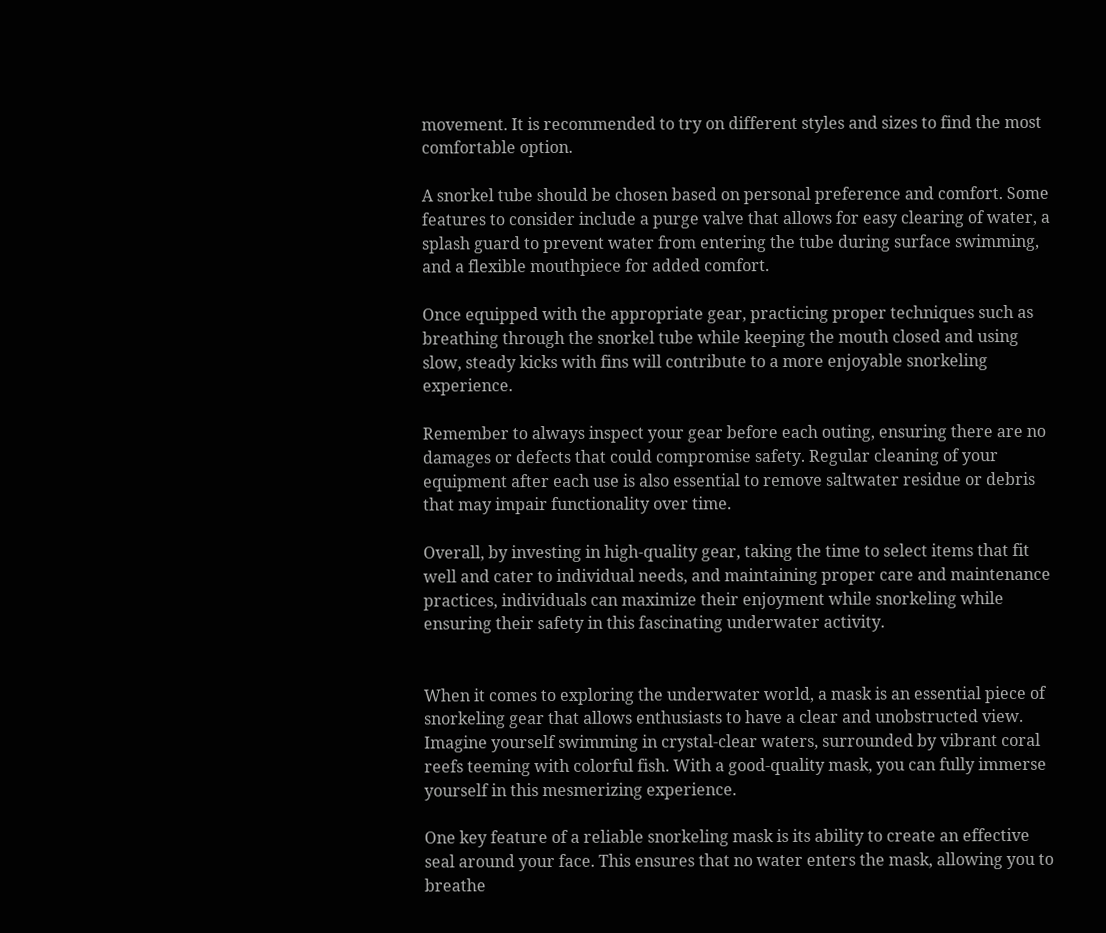movement. It is recommended to try on different styles and sizes to find the most comfortable option.

A snorkel tube should be chosen based on personal preference and comfort. Some features to consider include a purge valve that allows for easy clearing of water, a splash guard to prevent water from entering the tube during surface swimming, and a flexible mouthpiece for added comfort.

Once equipped with the appropriate gear, practicing proper techniques such as breathing through the snorkel tube while keeping the mouth closed and using slow, steady kicks with fins will contribute to a more enjoyable snorkeling experience.

Remember to always inspect your gear before each outing, ensuring there are no damages or defects that could compromise safety. Regular cleaning of your equipment after each use is also essential to remove saltwater residue or debris that may impair functionality over time.

Overall, by investing in high-quality gear, taking the time to select items that fit well and cater to individual needs, and maintaining proper care and maintenance practices, individuals can maximize their enjoyment while snorkeling while ensuring their safety in this fascinating underwater activity.


When it comes to exploring the underwater world, a mask is an essential piece of snorkeling gear that allows enthusiasts to have a clear and unobstructed view. Imagine yourself swimming in crystal-clear waters, surrounded by vibrant coral reefs teeming with colorful fish. With a good-quality mask, you can fully immerse yourself in this mesmerizing experience.

One key feature of a reliable snorkeling mask is its ability to create an effective seal around your face. This ensures that no water enters the mask, allowing you to breathe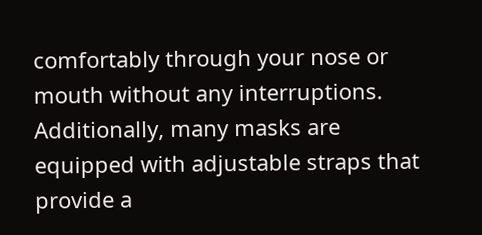comfortably through your nose or mouth without any interruptions. Additionally, many masks are equipped with adjustable straps that provide a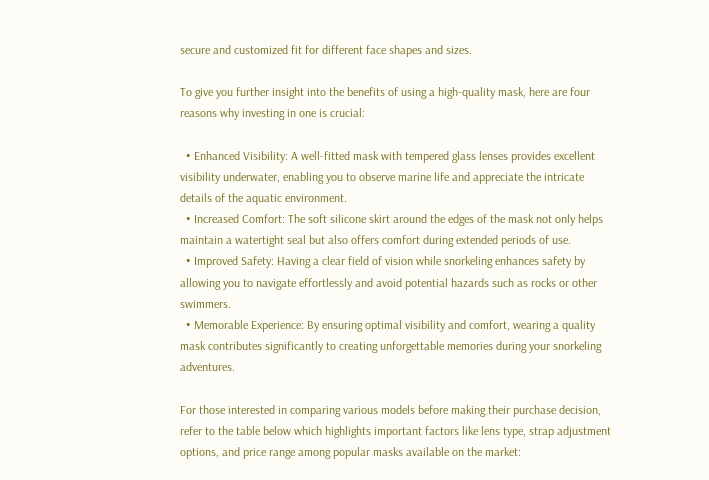secure and customized fit for different face shapes and sizes.

To give you further insight into the benefits of using a high-quality mask, here are four reasons why investing in one is crucial:

  • Enhanced Visibility: A well-fitted mask with tempered glass lenses provides excellent visibility underwater, enabling you to observe marine life and appreciate the intricate details of the aquatic environment.
  • Increased Comfort: The soft silicone skirt around the edges of the mask not only helps maintain a watertight seal but also offers comfort during extended periods of use.
  • Improved Safety: Having a clear field of vision while snorkeling enhances safety by allowing you to navigate effortlessly and avoid potential hazards such as rocks or other swimmers.
  • Memorable Experience: By ensuring optimal visibility and comfort, wearing a quality mask contributes significantly to creating unforgettable memories during your snorkeling adventures.

For those interested in comparing various models before making their purchase decision, refer to the table below which highlights important factors like lens type, strap adjustment options, and price range among popular masks available on the market: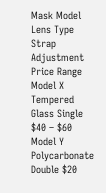Mask Model Lens Type Strap Adjustment Price Range
Model X Tempered Glass Single $40 – $60
Model Y Polycarbonate Double $20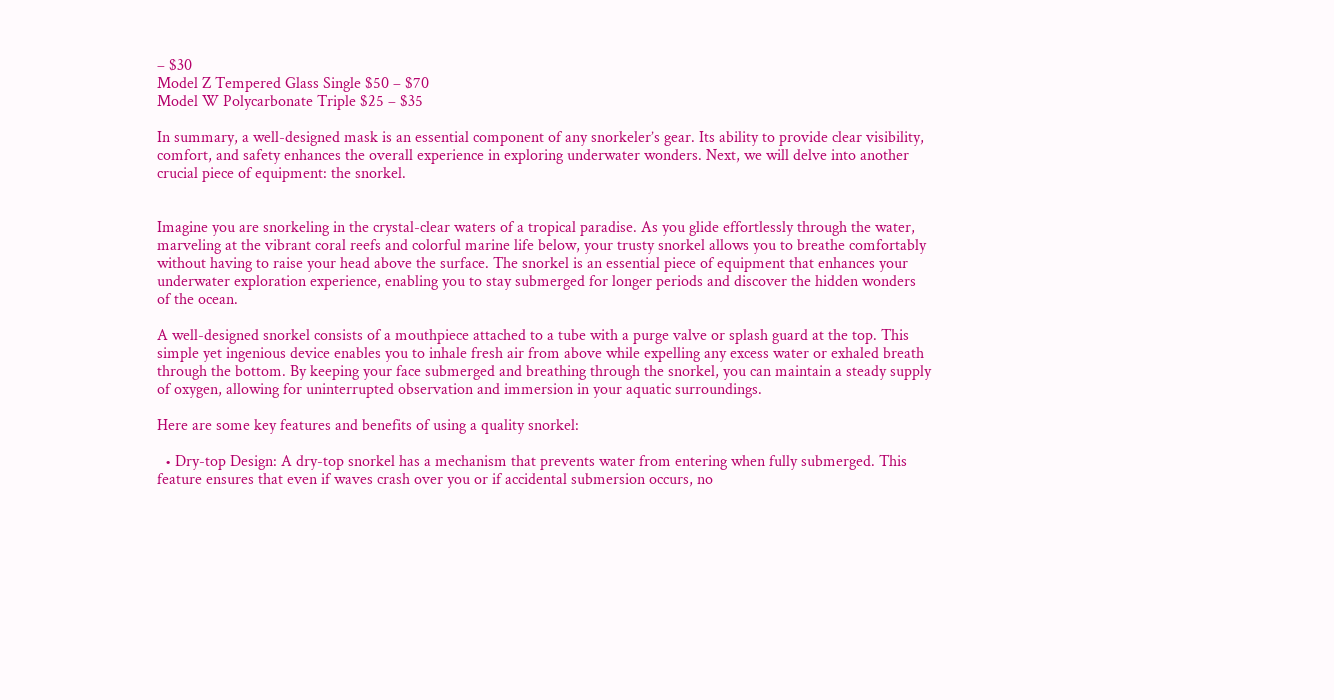– $30
Model Z Tempered Glass Single $50 – $70
Model W Polycarbonate Triple $25 – $35

In summary, a well-designed mask is an essential component of any snorkeler’s gear. Its ability to provide clear visibility, comfort, and safety enhances the overall experience in exploring underwater wonders. Next, we will delve into another crucial piece of equipment: the snorkel.


Imagine you are snorkeling in the crystal-clear waters of a tropical paradise. As you glide effortlessly through the water, marveling at the vibrant coral reefs and colorful marine life below, your trusty snorkel allows you to breathe comfortably without having to raise your head above the surface. The snorkel is an essential piece of equipment that enhances your underwater exploration experience, enabling you to stay submerged for longer periods and discover the hidden wonders of the ocean.

A well-designed snorkel consists of a mouthpiece attached to a tube with a purge valve or splash guard at the top. This simple yet ingenious device enables you to inhale fresh air from above while expelling any excess water or exhaled breath through the bottom. By keeping your face submerged and breathing through the snorkel, you can maintain a steady supply of oxygen, allowing for uninterrupted observation and immersion in your aquatic surroundings.

Here are some key features and benefits of using a quality snorkel:

  • Dry-top Design: A dry-top snorkel has a mechanism that prevents water from entering when fully submerged. This feature ensures that even if waves crash over you or if accidental submersion occurs, no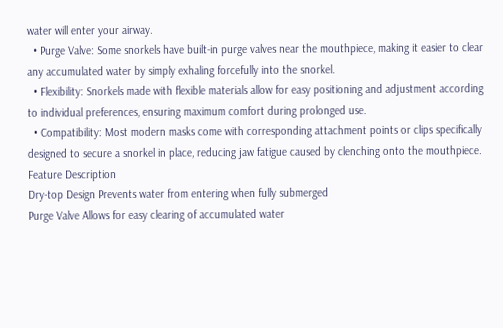water will enter your airway.
  • Purge Valve: Some snorkels have built-in purge valves near the mouthpiece, making it easier to clear any accumulated water by simply exhaling forcefully into the snorkel.
  • Flexibility: Snorkels made with flexible materials allow for easy positioning and adjustment according to individual preferences, ensuring maximum comfort during prolonged use.
  • Compatibility: Most modern masks come with corresponding attachment points or clips specifically designed to secure a snorkel in place, reducing jaw fatigue caused by clenching onto the mouthpiece.
Feature Description
Dry-top Design Prevents water from entering when fully submerged
Purge Valve Allows for easy clearing of accumulated water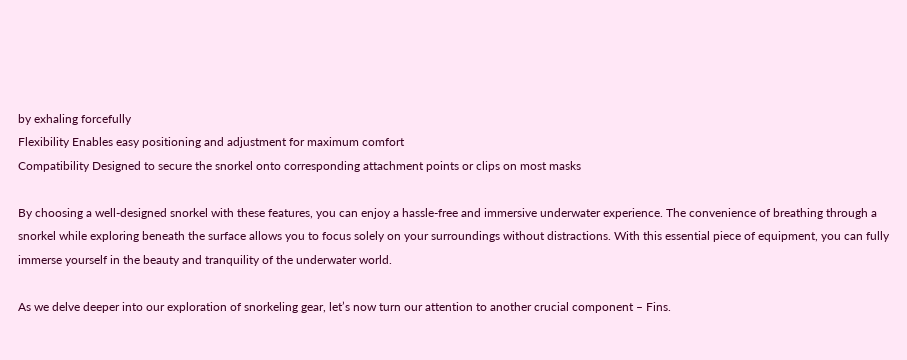by exhaling forcefully
Flexibility Enables easy positioning and adjustment for maximum comfort
Compatibility Designed to secure the snorkel onto corresponding attachment points or clips on most masks

By choosing a well-designed snorkel with these features, you can enjoy a hassle-free and immersive underwater experience. The convenience of breathing through a snorkel while exploring beneath the surface allows you to focus solely on your surroundings without distractions. With this essential piece of equipment, you can fully immerse yourself in the beauty and tranquility of the underwater world.

As we delve deeper into our exploration of snorkeling gear, let’s now turn our attention to another crucial component – Fins.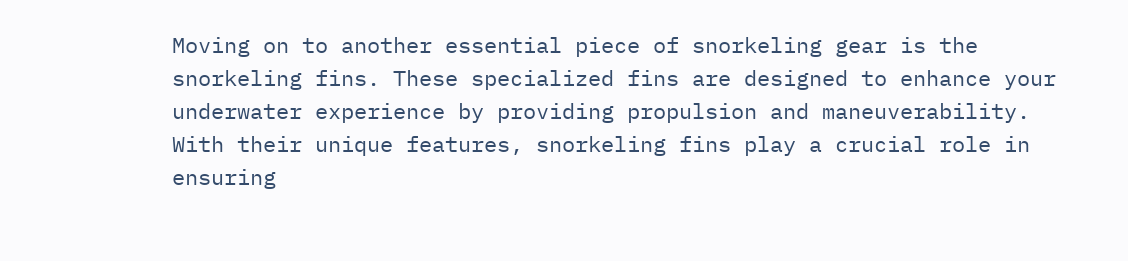Moving on to another essential piece of snorkeling gear is the snorkeling fins. These specialized fins are designed to enhance your underwater experience by providing propulsion and maneuverability. With their unique features, snorkeling fins play a crucial role in ensuring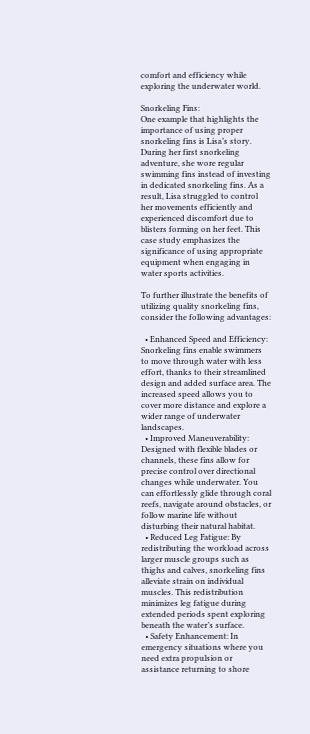comfort and efficiency while exploring the underwater world.

Snorkeling Fins:
One example that highlights the importance of using proper snorkeling fins is Lisa’s story. During her first snorkeling adventure, she wore regular swimming fins instead of investing in dedicated snorkeling fins. As a result, Lisa struggled to control her movements efficiently and experienced discomfort due to blisters forming on her feet. This case study emphasizes the significance of using appropriate equipment when engaging in water sports activities.

To further illustrate the benefits of utilizing quality snorkeling fins, consider the following advantages:

  • Enhanced Speed and Efficiency: Snorkeling fins enable swimmers to move through water with less effort, thanks to their streamlined design and added surface area. The increased speed allows you to cover more distance and explore a wider range of underwater landscapes.
  • Improved Maneuverability: Designed with flexible blades or channels, these fins allow for precise control over directional changes while underwater. You can effortlessly glide through coral reefs, navigate around obstacles, or follow marine life without disturbing their natural habitat.
  • Reduced Leg Fatigue: By redistributing the workload across larger muscle groups such as thighs and calves, snorkeling fins alleviate strain on individual muscles. This redistribution minimizes leg fatigue during extended periods spent exploring beneath the water’s surface.
  • Safety Enhancement: In emergency situations where you need extra propulsion or assistance returning to shore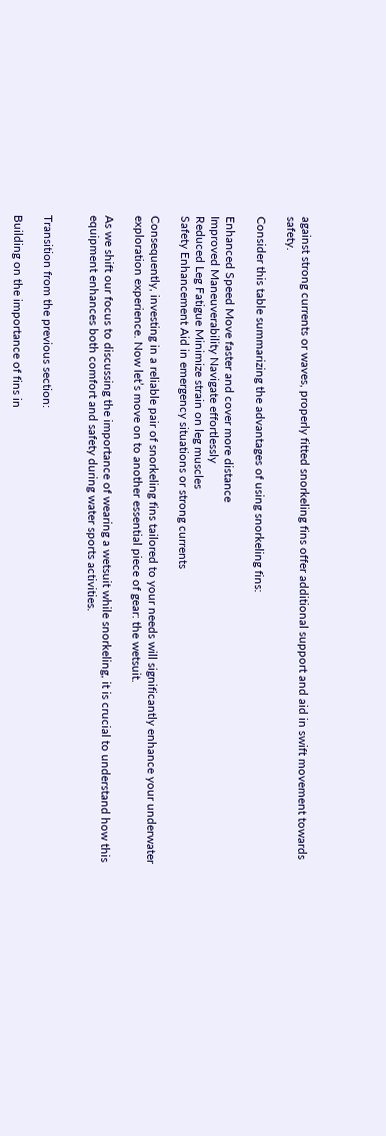against strong currents or waves, properly fitted snorkeling fins offer additional support and aid in swift movement towards safety.

Consider this table summarizing the advantages of using snorkeling fins:

Enhanced Speed Move faster and cover more distance
Improved Maneuverability Navigate effortlessly
Reduced Leg Fatigue Minimize strain on leg muscles
Safety Enhancement Aid in emergency situations or strong currents

Consequently, investing in a reliable pair of snorkeling fins tailored to your needs will significantly enhance your underwater exploration experience. Now let’s move on to another essential piece of gear: the wetsuit.

As we shift our focus to discussing the importance of wearing a wetsuit while snorkeling, it is crucial to understand how this equipment enhances both comfort and safety during water sports activities.


Transition from the previous section:

Building on the importance of fins in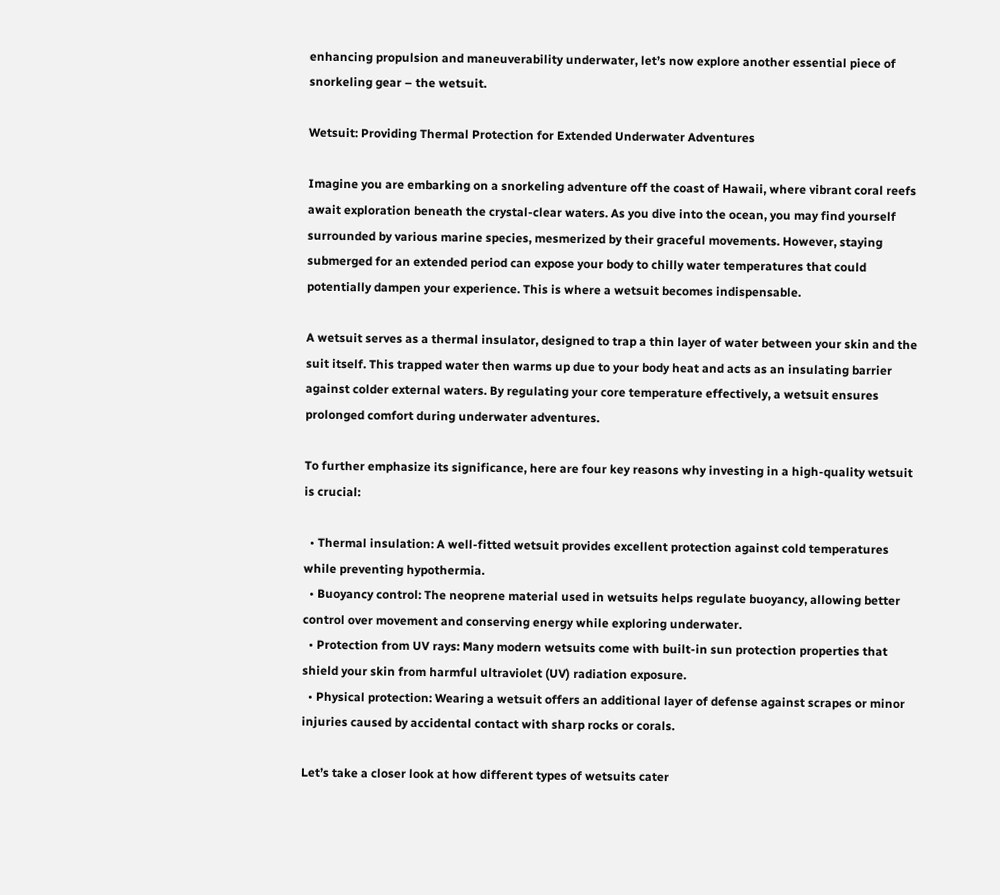enhancing propulsion and maneuverability underwater, let’s now explore another essential piece of snorkeling gear – the wetsuit.

Wetsuit: Providing Thermal Protection for Extended Underwater Adventures

Imagine you are embarking on a snorkeling adventure off the coast of Hawaii, where vibrant coral reefs await exploration beneath the crystal-clear waters. As you dive into the ocean, you may find yourself surrounded by various marine species, mesmerized by their graceful movements. However, staying submerged for an extended period can expose your body to chilly water temperatures that could potentially dampen your experience. This is where a wetsuit becomes indispensable.

A wetsuit serves as a thermal insulator, designed to trap a thin layer of water between your skin and the suit itself. This trapped water then warms up due to your body heat and acts as an insulating barrier against colder external waters. By regulating your core temperature effectively, a wetsuit ensures prolonged comfort during underwater adventures.

To further emphasize its significance, here are four key reasons why investing in a high-quality wetsuit is crucial:

  • Thermal insulation: A well-fitted wetsuit provides excellent protection against cold temperatures while preventing hypothermia.
  • Buoyancy control: The neoprene material used in wetsuits helps regulate buoyancy, allowing better control over movement and conserving energy while exploring underwater.
  • Protection from UV rays: Many modern wetsuits come with built-in sun protection properties that shield your skin from harmful ultraviolet (UV) radiation exposure.
  • Physical protection: Wearing a wetsuit offers an additional layer of defense against scrapes or minor injuries caused by accidental contact with sharp rocks or corals.

Let’s take a closer look at how different types of wetsuits cater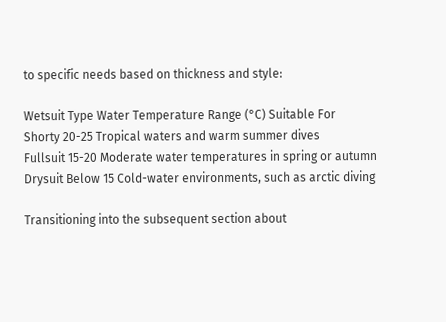to specific needs based on thickness and style:

Wetsuit Type Water Temperature Range (°C) Suitable For
Shorty 20-25 Tropical waters and warm summer dives
Fullsuit 15-20 Moderate water temperatures in spring or autumn
Drysuit Below 15 Cold-water environments, such as arctic diving

Transitioning into the subsequent section about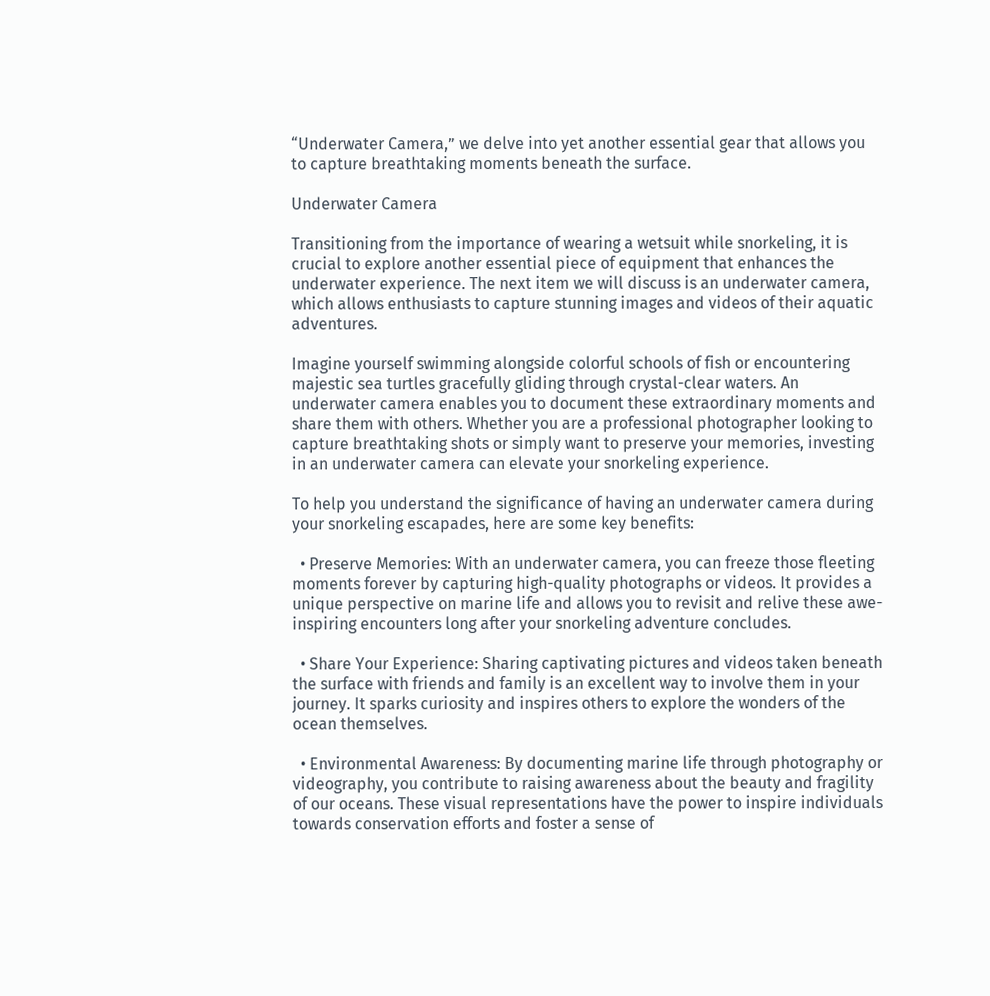“Underwater Camera,” we delve into yet another essential gear that allows you to capture breathtaking moments beneath the surface.

Underwater Camera

Transitioning from the importance of wearing a wetsuit while snorkeling, it is crucial to explore another essential piece of equipment that enhances the underwater experience. The next item we will discuss is an underwater camera, which allows enthusiasts to capture stunning images and videos of their aquatic adventures.

Imagine yourself swimming alongside colorful schools of fish or encountering majestic sea turtles gracefully gliding through crystal-clear waters. An underwater camera enables you to document these extraordinary moments and share them with others. Whether you are a professional photographer looking to capture breathtaking shots or simply want to preserve your memories, investing in an underwater camera can elevate your snorkeling experience.

To help you understand the significance of having an underwater camera during your snorkeling escapades, here are some key benefits:

  • Preserve Memories: With an underwater camera, you can freeze those fleeting moments forever by capturing high-quality photographs or videos. It provides a unique perspective on marine life and allows you to revisit and relive these awe-inspiring encounters long after your snorkeling adventure concludes.

  • Share Your Experience: Sharing captivating pictures and videos taken beneath the surface with friends and family is an excellent way to involve them in your journey. It sparks curiosity and inspires others to explore the wonders of the ocean themselves.

  • Environmental Awareness: By documenting marine life through photography or videography, you contribute to raising awareness about the beauty and fragility of our oceans. These visual representations have the power to inspire individuals towards conservation efforts and foster a sense of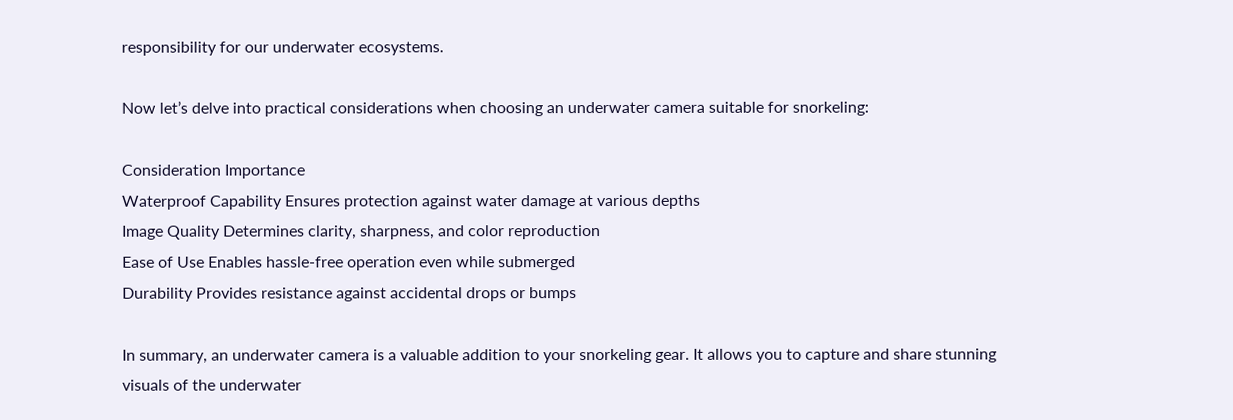responsibility for our underwater ecosystems.

Now let’s delve into practical considerations when choosing an underwater camera suitable for snorkeling:

Consideration Importance
Waterproof Capability Ensures protection against water damage at various depths
Image Quality Determines clarity, sharpness, and color reproduction
Ease of Use Enables hassle-free operation even while submerged
Durability Provides resistance against accidental drops or bumps

In summary, an underwater camera is a valuable addition to your snorkeling gear. It allows you to capture and share stunning visuals of the underwater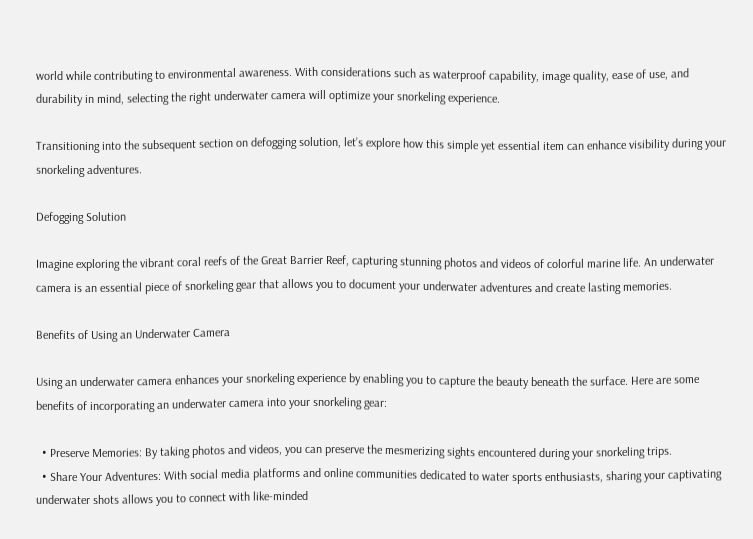world while contributing to environmental awareness. With considerations such as waterproof capability, image quality, ease of use, and durability in mind, selecting the right underwater camera will optimize your snorkeling experience.

Transitioning into the subsequent section on defogging solution, let’s explore how this simple yet essential item can enhance visibility during your snorkeling adventures.

Defogging Solution

Imagine exploring the vibrant coral reefs of the Great Barrier Reef, capturing stunning photos and videos of colorful marine life. An underwater camera is an essential piece of snorkeling gear that allows you to document your underwater adventures and create lasting memories.

Benefits of Using an Underwater Camera

Using an underwater camera enhances your snorkeling experience by enabling you to capture the beauty beneath the surface. Here are some benefits of incorporating an underwater camera into your snorkeling gear:

  • Preserve Memories: By taking photos and videos, you can preserve the mesmerizing sights encountered during your snorkeling trips.
  • Share Your Adventures: With social media platforms and online communities dedicated to water sports enthusiasts, sharing your captivating underwater shots allows you to connect with like-minded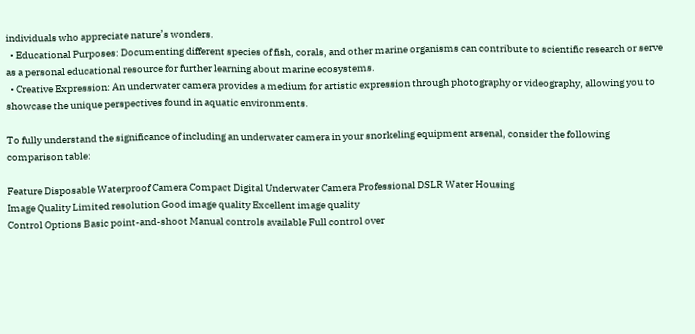individuals who appreciate nature’s wonders.
  • Educational Purposes: Documenting different species of fish, corals, and other marine organisms can contribute to scientific research or serve as a personal educational resource for further learning about marine ecosystems.
  • Creative Expression: An underwater camera provides a medium for artistic expression through photography or videography, allowing you to showcase the unique perspectives found in aquatic environments.

To fully understand the significance of including an underwater camera in your snorkeling equipment arsenal, consider the following comparison table:

Feature Disposable Waterproof Camera Compact Digital Underwater Camera Professional DSLR Water Housing
Image Quality Limited resolution Good image quality Excellent image quality
Control Options Basic point-and-shoot Manual controls available Full control over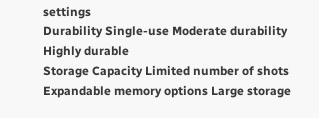settings
Durability Single-use Moderate durability Highly durable
Storage Capacity Limited number of shots Expandable memory options Large storage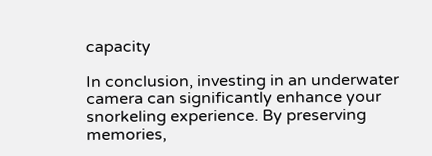capacity

In conclusion, investing in an underwater camera can significantly enhance your snorkeling experience. By preserving memories,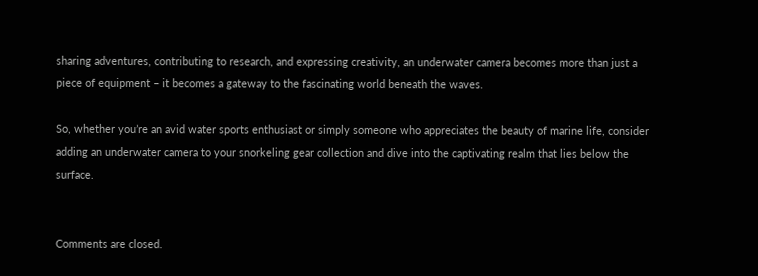sharing adventures, contributing to research, and expressing creativity, an underwater camera becomes more than just a piece of equipment – it becomes a gateway to the fascinating world beneath the waves.

So, whether you’re an avid water sports enthusiast or simply someone who appreciates the beauty of marine life, consider adding an underwater camera to your snorkeling gear collection and dive into the captivating realm that lies below the surface.


Comments are closed.